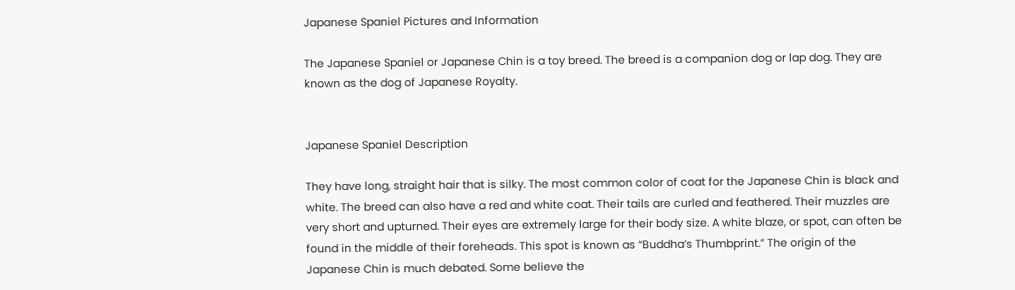Japanese Spaniel Pictures and Information

The Japanese Spaniel or Japanese Chin is a toy breed. The breed is a companion dog or lap dog. They are known as the dog of Japanese Royalty.


Japanese Spaniel Description

They have long, straight hair that is silky. The most common color of coat for the Japanese Chin is black and white. The breed can also have a red and white coat. Their tails are curled and feathered. Their muzzles are very short and upturned. Their eyes are extremely large for their body size. A white blaze, or spot, can often be found in the middle of their foreheads. This spot is known as “Buddha’s Thumbprint.” The origin of the Japanese Chin is much debated. Some believe the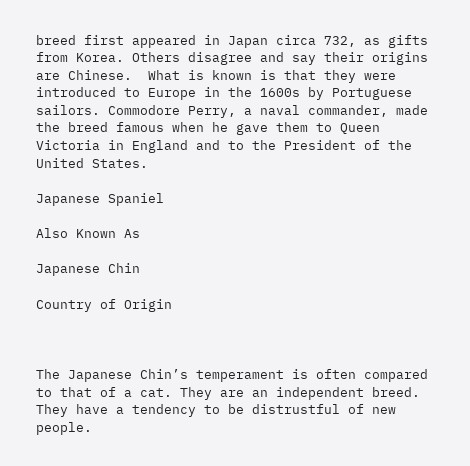breed first appeared in Japan circa 732, as gifts from Korea. Others disagree and say their origins are Chinese.  What is known is that they were introduced to Europe in the 1600s by Portuguese sailors. Commodore Perry, a naval commander, made the breed famous when he gave them to Queen Victoria in England and to the President of the United States.

Japanese Spaniel

Also Known As

Japanese Chin

Country of Origin



The Japanese Chin’s temperament is often compared to that of a cat. They are an independent breed. They have a tendency to be distrustful of new people.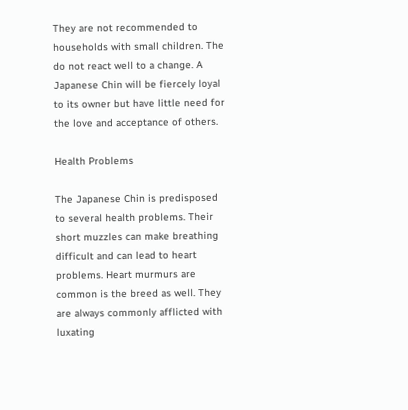They are not recommended to households with small children. The do not react well to a change. A Japanese Chin will be fiercely loyal to its owner but have little need for the love and acceptance of others.

Health Problems

The Japanese Chin is predisposed to several health problems. Their short muzzles can make breathing difficult and can lead to heart problems. Heart murmurs are common is the breed as well. They are always commonly afflicted with luxating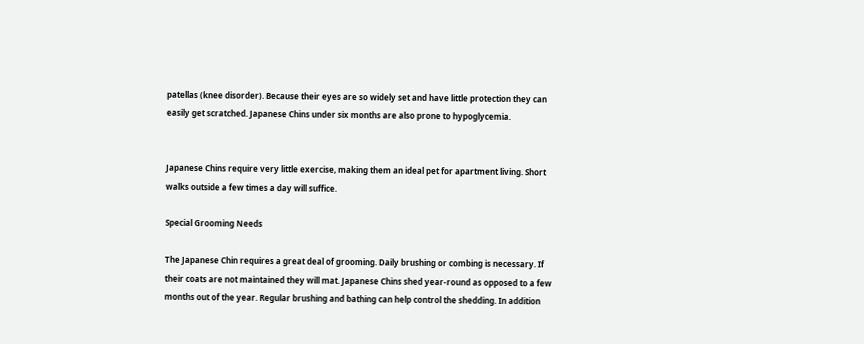patellas (knee disorder). Because their eyes are so widely set and have little protection they can easily get scratched. Japanese Chins under six months are also prone to hypoglycemia.


Japanese Chins require very little exercise, making them an ideal pet for apartment living. Short walks outside a few times a day will suffice.

Special Grooming Needs

The Japanese Chin requires a great deal of grooming. Daily brushing or combing is necessary. If their coats are not maintained they will mat. Japanese Chins shed year-round as opposed to a few months out of the year. Regular brushing and bathing can help control the shedding. In addition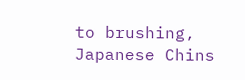to brushing, Japanese Chins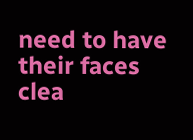need to have their faces clea